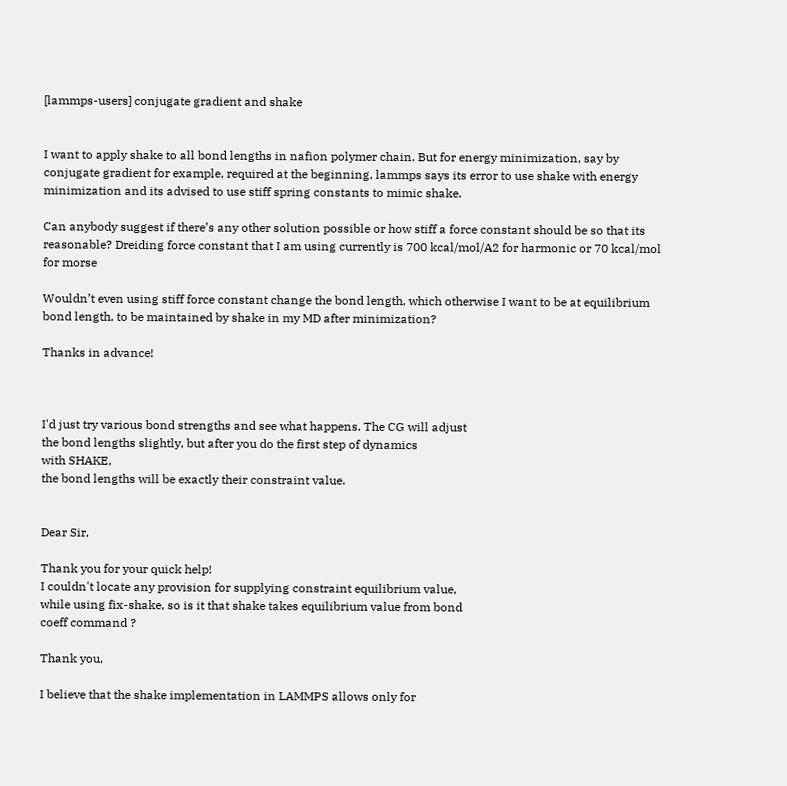[lammps-users] conjugate gradient and shake


I want to apply shake to all bond lengths in nafion polymer chain. But for energy minimization, say by conjugate gradient for example, required at the beginning, lammps says its error to use shake with energy minimization and its advised to use stiff spring constants to mimic shake.

Can anybody suggest if there’s any other solution possible or how stiff a force constant should be so that its reasonable? Dreiding force constant that I am using currently is 700 kcal/mol/A2 for harmonic or 70 kcal/mol for morse

Wouldn’t even using stiff force constant change the bond length, which otherwise I want to be at equilibrium bond length, to be maintained by shake in my MD after minimization?

Thanks in advance!



I'd just try various bond strengths and see what happens. The CG will adjust
the bond lengths slightly, but after you do the first step of dynamics
with SHAKE,
the bond lengths will be exactly their constraint value.


Dear Sir,

Thank you for your quick help!
I couldn't locate any provision for supplying constraint equilibrium value,
while using fix-shake, so is it that shake takes equilibrium value from bond
coeff command ?

Thank you,

I believe that the shake implementation in LAMMPS allows only for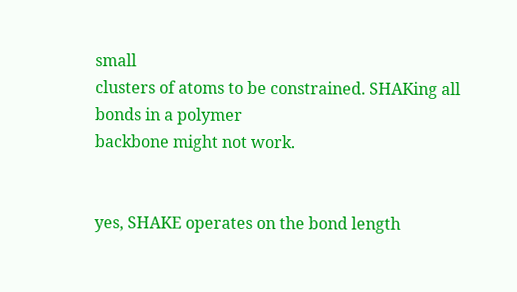small
clusters of atoms to be constrained. SHAKing all bonds in a polymer
backbone might not work.


yes, SHAKE operates on the bond length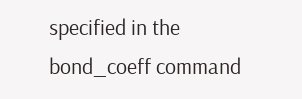specified in the bond_coeff command